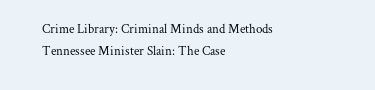Crime Library: Criminal Minds and Methods
Tennessee Minister Slain: The Case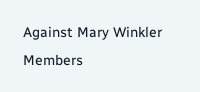Against Mary Winkler
Members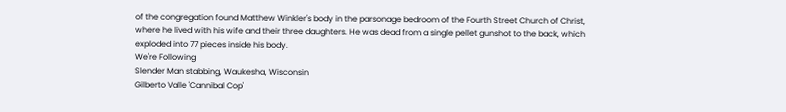of the congregation found Matthew Winkler's body in the parsonage bedroom of the Fourth Street Church of Christ, where he lived with his wife and their three daughters. He was dead from a single pellet gunshot to the back, which exploded into 77 pieces inside his body.
We're Following
Slender Man stabbing, Waukesha, Wisconsin
Gilberto Valle 'Cannibal Cop'